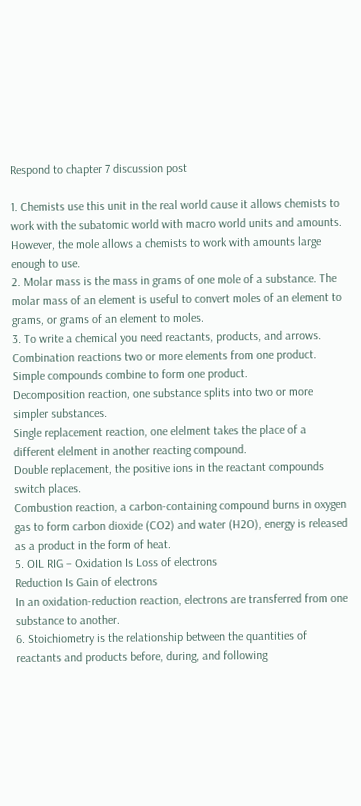Respond to chapter 7 discussion post

1. Chemists use this unit in the real world cause it allows chemists to work with the subatomic world with macro world units and amounts. However, the mole allows a chemists to work with amounts large enough to use.
2. Molar mass is the mass in grams of one mole of a substance. The molar mass of an element is useful to convert moles of an element to grams, or grams of an element to moles.
3. To write a chemical you need reactants, products, and arrows.
Combination reactions two or more elements from one product. Simple compounds combine to form one product.
Decomposition reaction, one substance splits into two or more simpler substances.
Single replacement reaction, one elelment takes the place of a different elelment in another reacting compound.
Double replacement, the positive ions in the reactant compounds switch places.
Combustion reaction, a carbon-containing compound burns in oxygen gas to form carbon dioxide (CO2) and water (H2O), energy is released as a product in the form of heat.
5. OIL RIG – Oxidation Is Loss of electrons
Reduction Is Gain of electrons
In an oxidation-reduction reaction, electrons are transferred from one substance to another.
6. Stoichiometry is the relationship between the quantities of reactants and products before, during, and following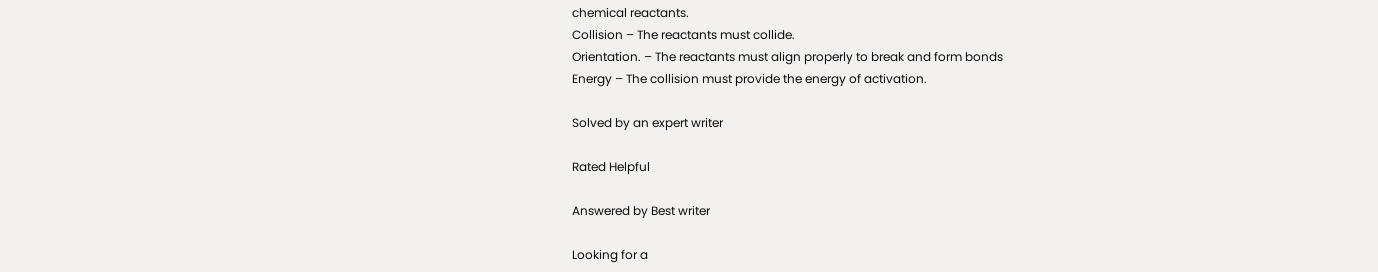chemical reactants.
Collision – The reactants must collide.
Orientation. – The reactants must align properly to break and form bonds
Energy – The collision must provide the energy of activation.

Solved by an expert writer

Rated Helpful

Answered by Best writer

Looking for a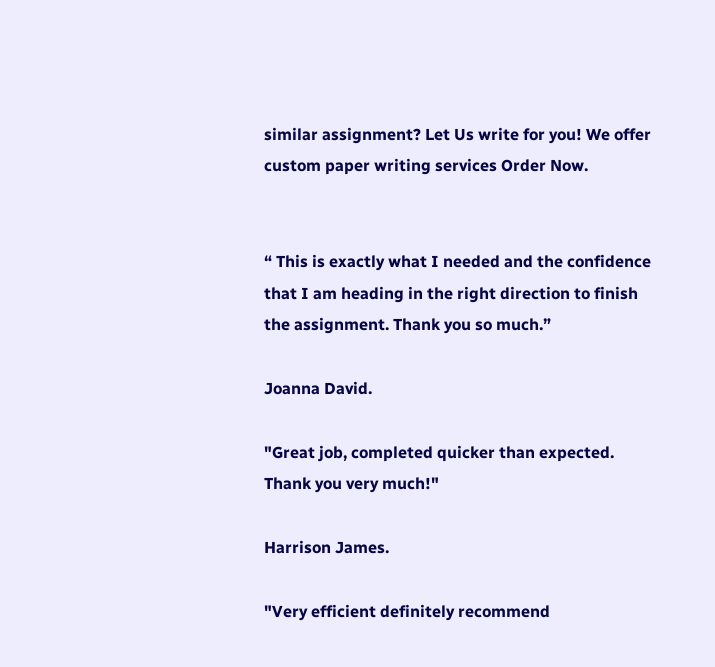similar assignment? Let Us write for you! We offer custom paper writing services Order Now.


“ This is exactly what I needed and the confidence that I am heading in the right direction to finish the assignment. Thank you so much.”

Joanna David.

"Great job, completed quicker than expected. Thank you very much!"

Harrison James.

"Very efficient definitely recommend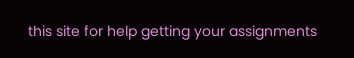this site for help getting your assignments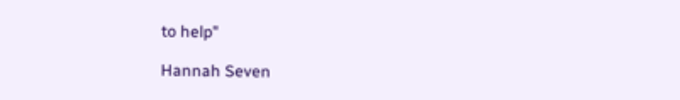to help"

Hannah Seven